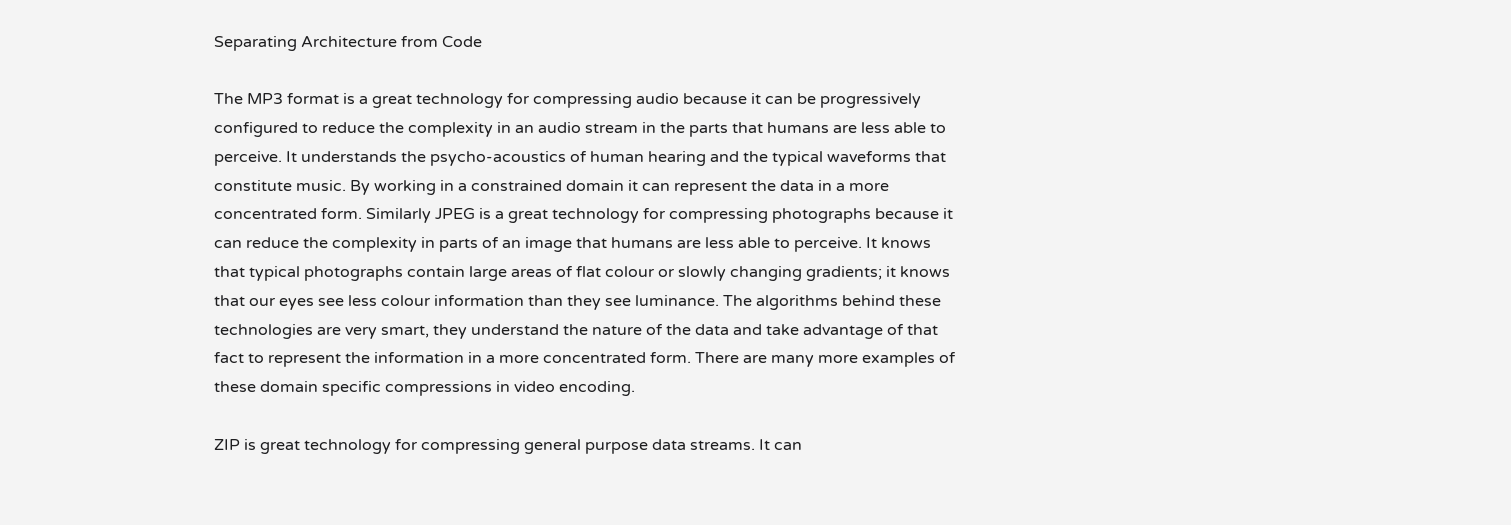Separating Architecture from Code

The MP3 format is a great technology for compressing audio because it can be progressively configured to reduce the complexity in an audio stream in the parts that humans are less able to perceive. It understands the psycho-acoustics of human hearing and the typical waveforms that constitute music. By working in a constrained domain it can represent the data in a more concentrated form. Similarly JPEG is a great technology for compressing photographs because it can reduce the complexity in parts of an image that humans are less able to perceive. It knows that typical photographs contain large areas of flat colour or slowly changing gradients; it knows that our eyes see less colour information than they see luminance. The algorithms behind these technologies are very smart, they understand the nature of the data and take advantage of that fact to represent the information in a more concentrated form. There are many more examples of these domain specific compressions in video encoding.

ZIP is great technology for compressing general purpose data streams. It can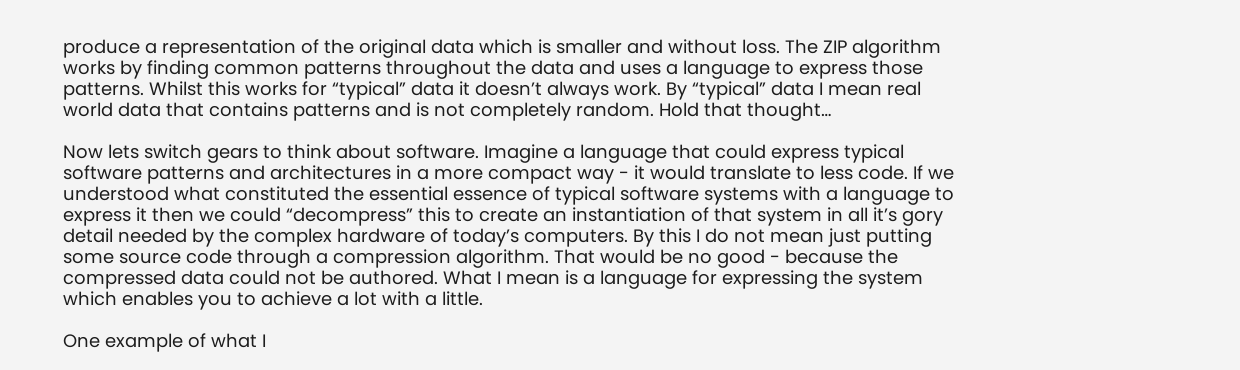produce a representation of the original data which is smaller and without loss. The ZIP algorithm works by finding common patterns throughout the data and uses a language to express those patterns. Whilst this works for “typical” data it doesn’t always work. By “typical” data I mean real world data that contains patterns and is not completely random. Hold that thought…

Now lets switch gears to think about software. Imagine a language that could express typical software patterns and architectures in a more compact way - it would translate to less code. If we understood what constituted the essential essence of typical software systems with a language to express it then we could “decompress” this to create an instantiation of that system in all it’s gory detail needed by the complex hardware of today’s computers. By this I do not mean just putting some source code through a compression algorithm. That would be no good - because the compressed data could not be authored. What I mean is a language for expressing the system which enables you to achieve a lot with a little.

One example of what I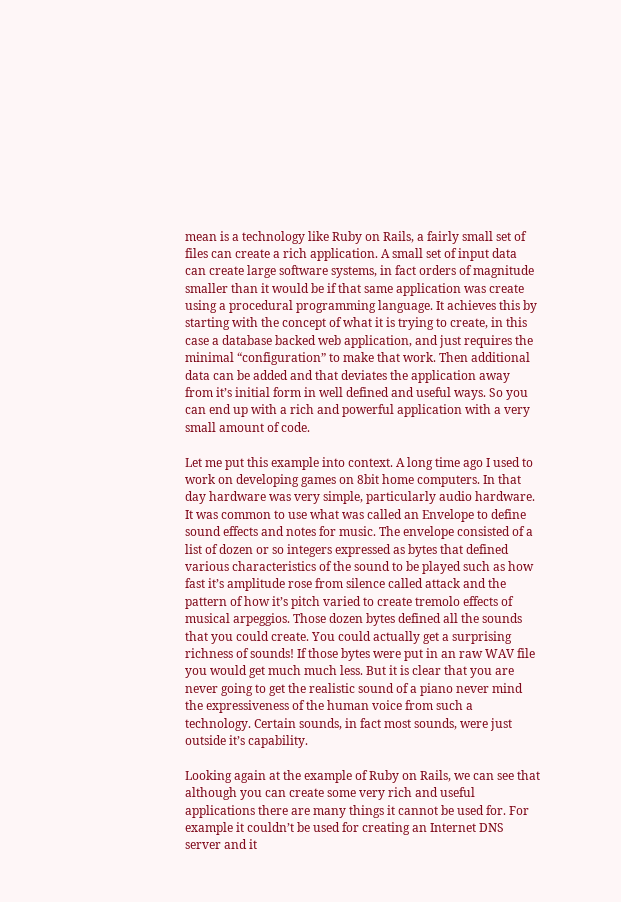mean is a technology like Ruby on Rails, a fairly small set of files can create a rich application. A small set of input data can create large software systems, in fact orders of magnitude smaller than it would be if that same application was create using a procedural programming language. It achieves this by starting with the concept of what it is trying to create, in this case a database backed web application, and just requires the minimal “configuration” to make that work. Then additional data can be added and that deviates the application away from it’s initial form in well defined and useful ways. So you can end up with a rich and powerful application with a very small amount of code.

Let me put this example into context. A long time ago I used to work on developing games on 8bit home computers. In that day hardware was very simple, particularly audio hardware. It was common to use what was called an Envelope to define sound effects and notes for music. The envelope consisted of a list of dozen or so integers expressed as bytes that defined various characteristics of the sound to be played such as how fast it’s amplitude rose from silence called attack and the pattern of how it’s pitch varied to create tremolo effects of musical arpeggios. Those dozen bytes defined all the sounds that you could create. You could actually get a surprising richness of sounds! If those bytes were put in an raw WAV file you would get much much less. But it is clear that you are never going to get the realistic sound of a piano never mind the expressiveness of the human voice from such a technology. Certain sounds, in fact most sounds, were just outside it’s capability.

Looking again at the example of Ruby on Rails, we can see that although you can create some very rich and useful applications there are many things it cannot be used for. For example it couldn’t be used for creating an Internet DNS server and it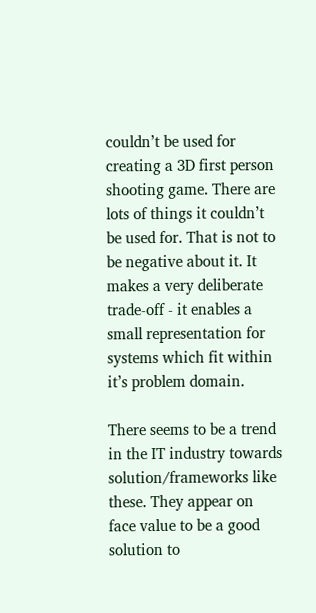couldn’t be used for creating a 3D first person shooting game. There are lots of things it couldn’t be used for. That is not to be negative about it. It makes a very deliberate trade-off - it enables a small representation for systems which fit within it’s problem domain.

There seems to be a trend in the IT industry towards solution/frameworks like these. They appear on face value to be a good solution to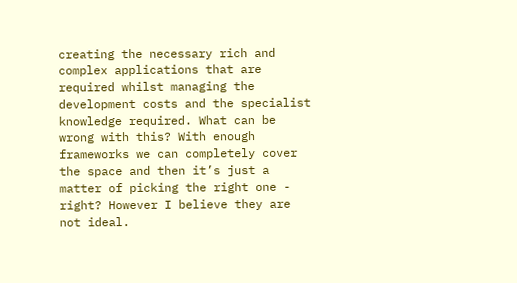creating the necessary rich and complex applications that are required whilst managing the development costs and the specialist knowledge required. What can be wrong with this? With enough frameworks we can completely cover the space and then it’s just a matter of picking the right one - right? However I believe they are not ideal.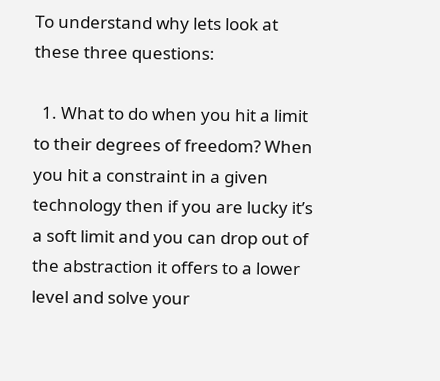To understand why lets look at these three questions:

  1. What to do when you hit a limit to their degrees of freedom? When you hit a constraint in a given technology then if you are lucky it’s a soft limit and you can drop out of the abstraction it offers to a lower level and solve your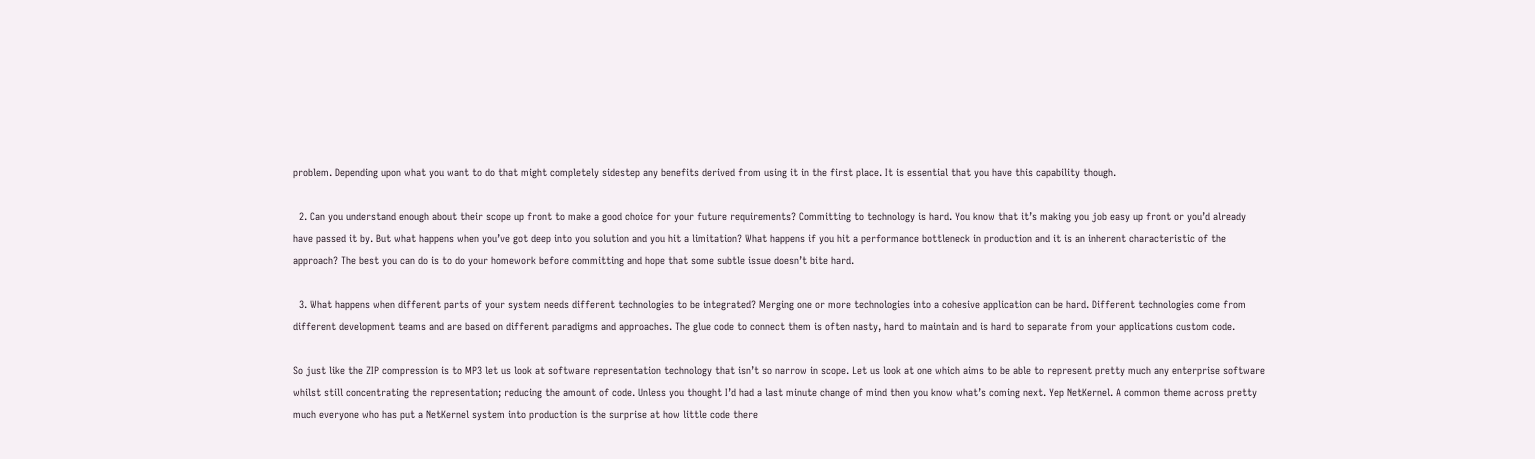problem. Depending upon what you want to do that might completely sidestep any benefits derived from using it in the first place. It is essential that you have this capability though.

  2. Can you understand enough about their scope up front to make a good choice for your future requirements? Committing to technology is hard. You know that it’s making you job easy up front or you’d already have passed it by. But what happens when you’ve got deep into you solution and you hit a limitation? What happens if you hit a performance bottleneck in production and it is an inherent characteristic of the approach? The best you can do is to do your homework before committing and hope that some subtle issue doesn’t bite hard.

  3. What happens when different parts of your system needs different technologies to be integrated? Merging one or more technologies into a cohesive application can be hard. Different technologies come from different development teams and are based on different paradigms and approaches. The glue code to connect them is often nasty, hard to maintain and is hard to separate from your applications custom code.

So just like the ZIP compression is to MP3 let us look at software representation technology that isn’t so narrow in scope. Let us look at one which aims to be able to represent pretty much any enterprise software whilst still concentrating the representation; reducing the amount of code. Unless you thought I’d had a last minute change of mind then you know what’s coming next. Yep NetKernel. A common theme across pretty much everyone who has put a NetKernel system into production is the surprise at how little code there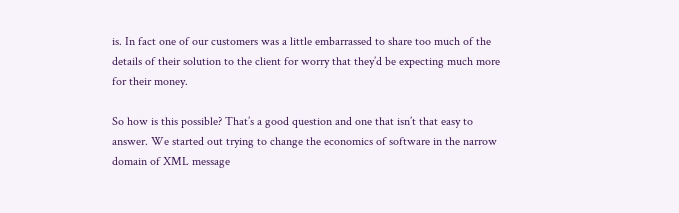is. In fact one of our customers was a little embarrassed to share too much of the details of their solution to the client for worry that they’d be expecting much more for their money.

So how is this possible? That’s a good question and one that isn’t that easy to answer. We started out trying to change the economics of software in the narrow domain of XML message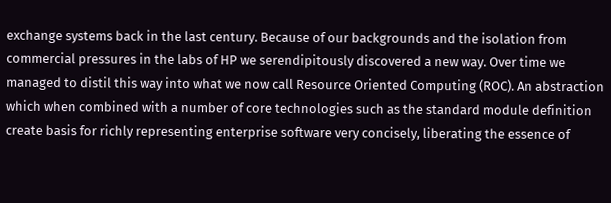exchange systems back in the last century. Because of our backgrounds and the isolation from commercial pressures in the labs of HP we serendipitously discovered a new way. Over time we managed to distil this way into what we now call Resource Oriented Computing (ROC). An abstraction which when combined with a number of core technologies such as the standard module definition create basis for richly representing enterprise software very concisely, liberating the essence of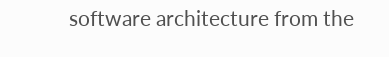software architecture from the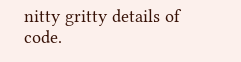nitty gritty details of code.